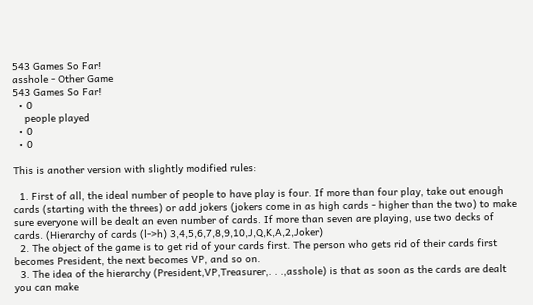543 Games So Far!
asshole - Other Game
543 Games So Far!
  • 0
    people played
  • 0
  • 0

This is another version with slightly modified rules:

  1. First of all, the ideal number of people to have play is four. If more than four play, take out enough cards (starting with the threes) or add jokers (jokers come in as high cards - higher than the two) to make sure everyone will be dealt an even number of cards. If more than seven are playing, use two decks of cards. (Hierarchy of cards (l->h) 3,4,5,6,7,8,9,10,J,Q,K,A,2,Joker)
  2. The object of the game is to get rid of your cards first. The person who gets rid of their cards first becomes President, the next becomes VP, and so on.
  3. The idea of the hierarchy (President,VP,Treasurer,. . .,asshole) is that as soon as the cards are dealt you can make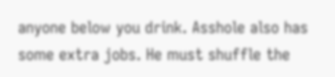anyone below you drink. Asshole also has some extra jobs. He must shuffle the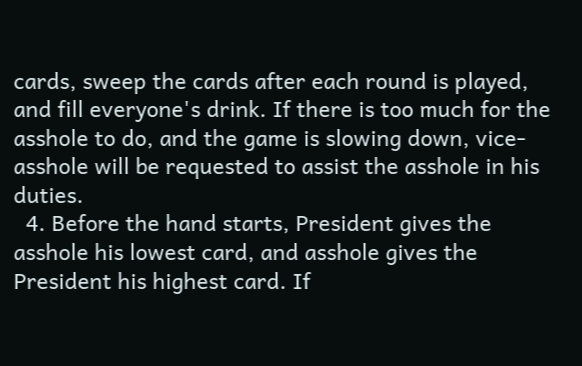cards, sweep the cards after each round is played, and fill everyone's drink. If there is too much for the asshole to do, and the game is slowing down, vice-asshole will be requested to assist the asshole in his duties.
  4. Before the hand starts, President gives the asshole his lowest card, and asshole gives the President his highest card. If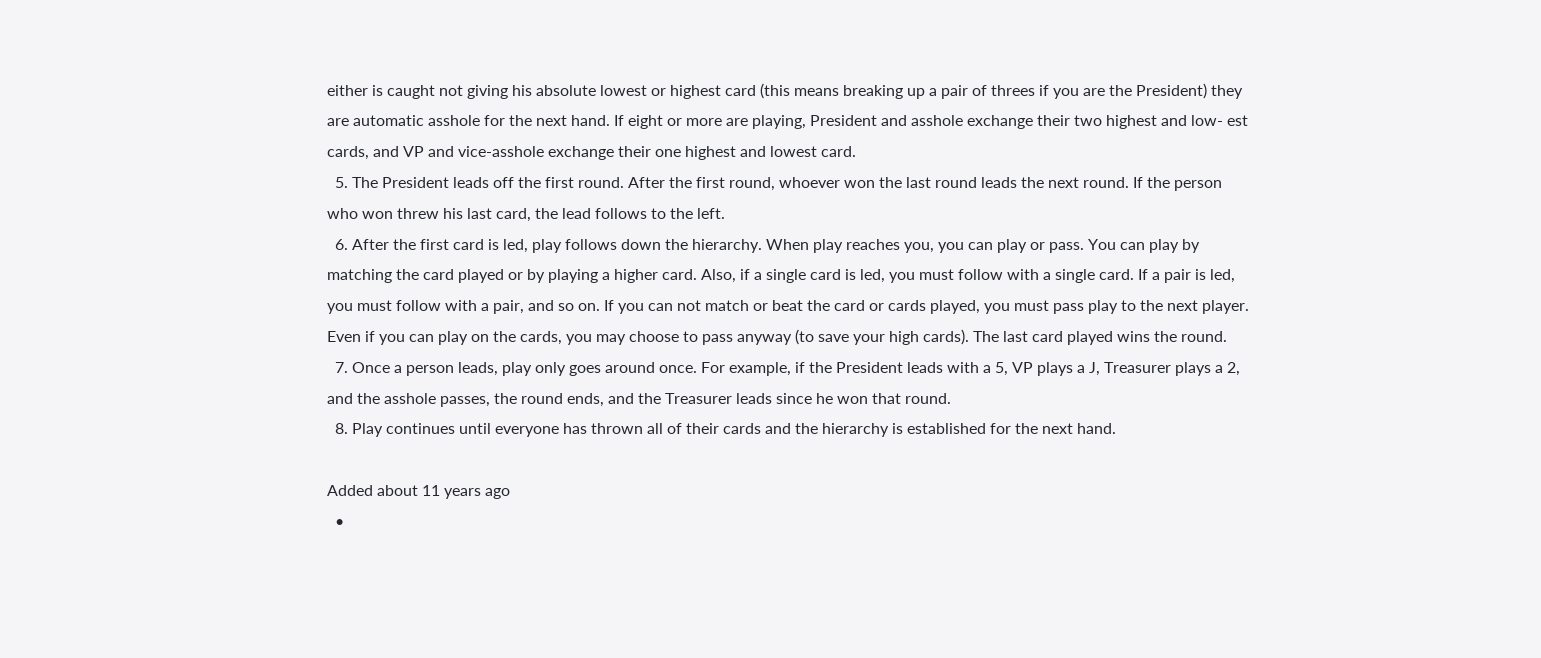either is caught not giving his absolute lowest or highest card (this means breaking up a pair of threes if you are the President) they are automatic asshole for the next hand. If eight or more are playing, President and asshole exchange their two highest and low- est cards, and VP and vice-asshole exchange their one highest and lowest card.
  5. The President leads off the first round. After the first round, whoever won the last round leads the next round. If the person who won threw his last card, the lead follows to the left.
  6. After the first card is led, play follows down the hierarchy. When play reaches you, you can play or pass. You can play by matching the card played or by playing a higher card. Also, if a single card is led, you must follow with a single card. If a pair is led, you must follow with a pair, and so on. If you can not match or beat the card or cards played, you must pass play to the next player. Even if you can play on the cards, you may choose to pass anyway (to save your high cards). The last card played wins the round.
  7. Once a person leads, play only goes around once. For example, if the President leads with a 5, VP plays a J, Treasurer plays a 2, and the asshole passes, the round ends, and the Treasurer leads since he won that round.
  8. Play continues until everyone has thrown all of their cards and the hierarchy is established for the next hand.

Added about 11 years ago
  •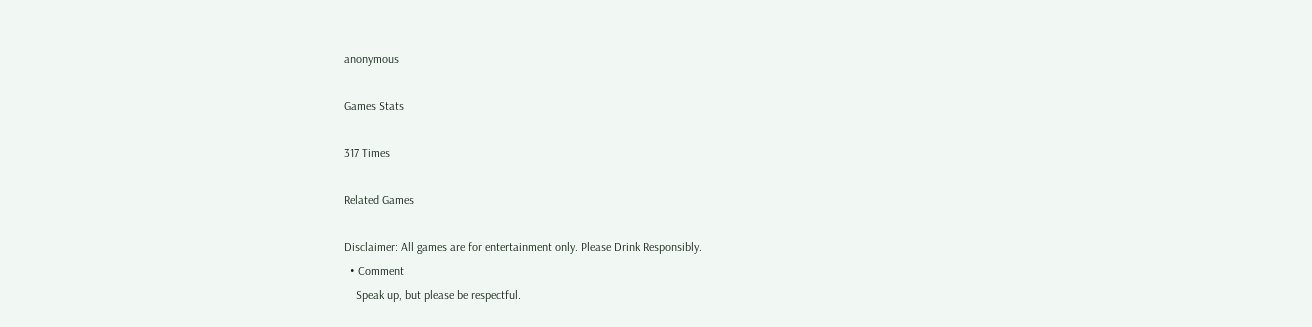anonymous

Games Stats

317 Times

Related Games

Disclaimer: All games are for entertainment only. Please Drink Responsibly.
  • Comment
    Speak up, but please be respectful.